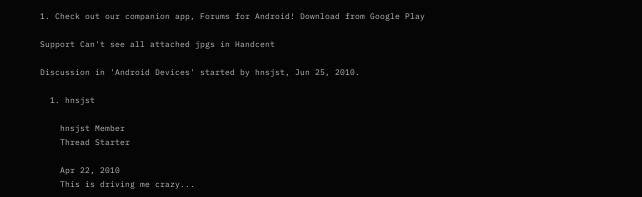1. Check out our companion app, Forums for Android! Download from Google Play

Support Can't see all attached jpgs in Handcent

Discussion in 'Android Devices' started by hnsjst, Jun 25, 2010.

  1. hnsjst

    hnsjst Member
    Thread Starter

    Apr 22, 2010
    This is driving me crazy...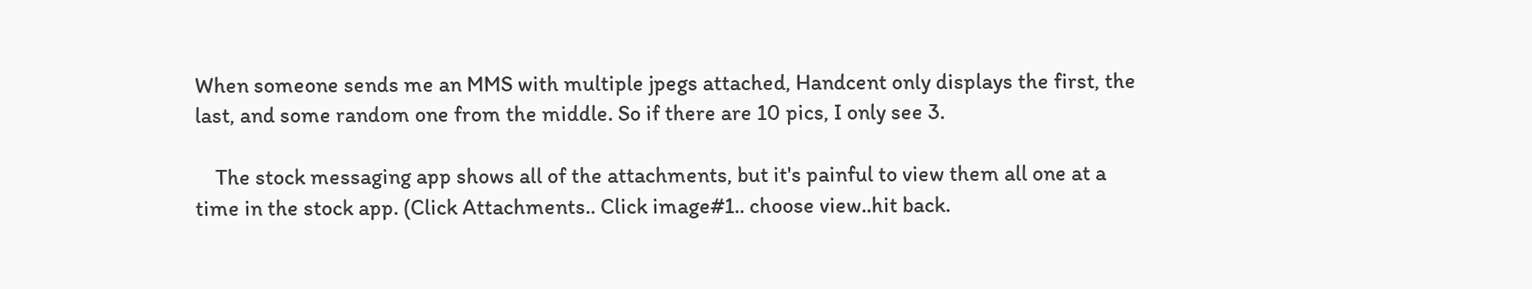When someone sends me an MMS with multiple jpegs attached, Handcent only displays the first, the last, and some random one from the middle. So if there are 10 pics, I only see 3.

    The stock messaging app shows all of the attachments, but it's painful to view them all one at a time in the stock app. (Click Attachments.. Click image#1.. choose view..hit back.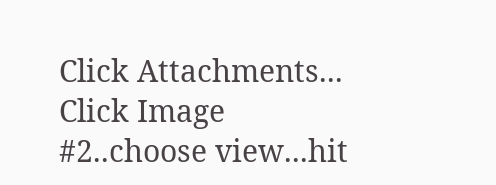Click Attachments... Click Image #2..choose view...hit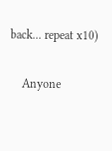back... repeat x10)

    Anyone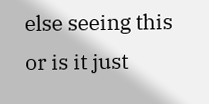else seeing this or is it just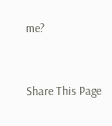me?


Share This Page